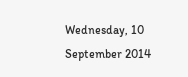Wednesday, 10 September 2014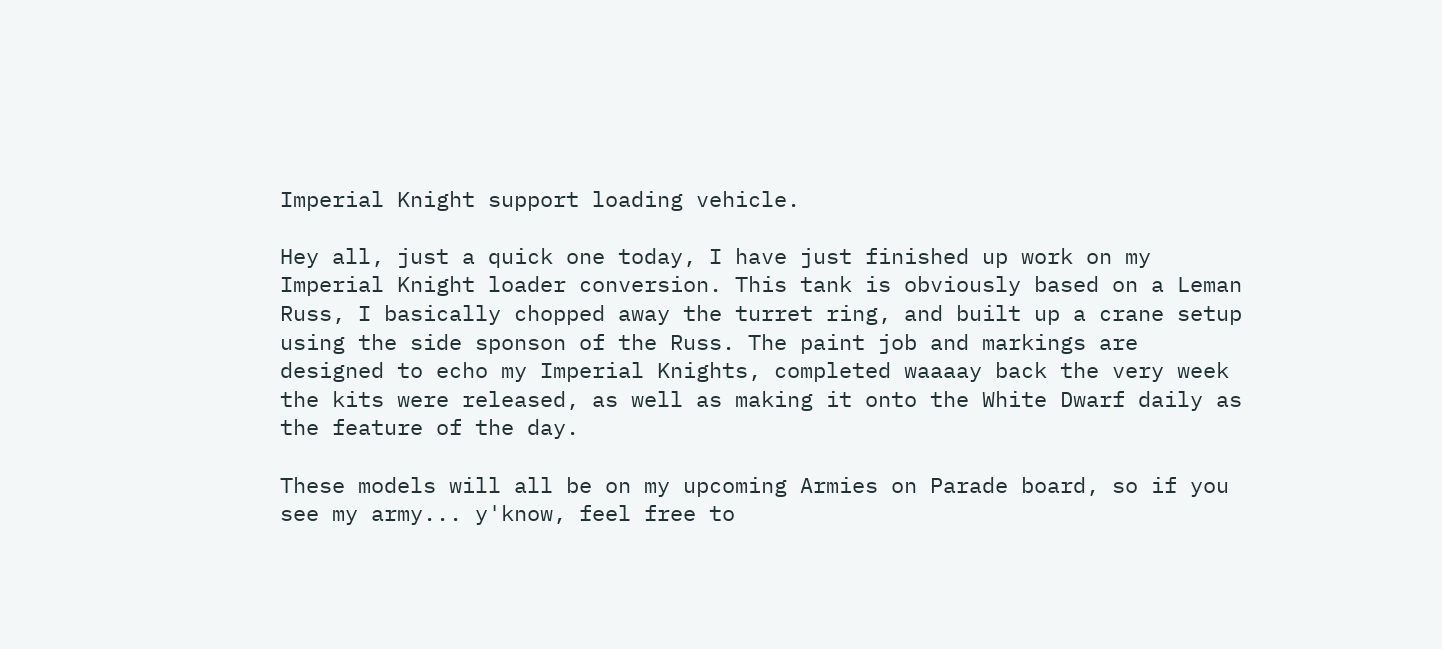Imperial Knight support loading vehicle.

Hey all, just a quick one today, I have just finished up work on my Imperial Knight loader conversion. This tank is obviously based on a Leman Russ, I basically chopped away the turret ring, and built up a crane setup using the side sponson of the Russ. The paint job and markings are designed to echo my Imperial Knights, completed waaaay back the very week the kits were released, as well as making it onto the White Dwarf daily as the feature of the day.

These models will all be on my upcoming Armies on Parade board, so if you see my army... y'know, feel free to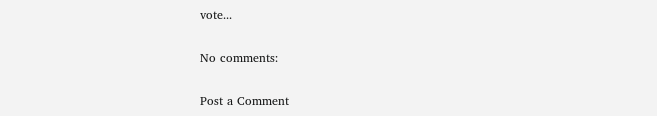vote...

No comments:

Post a Comment